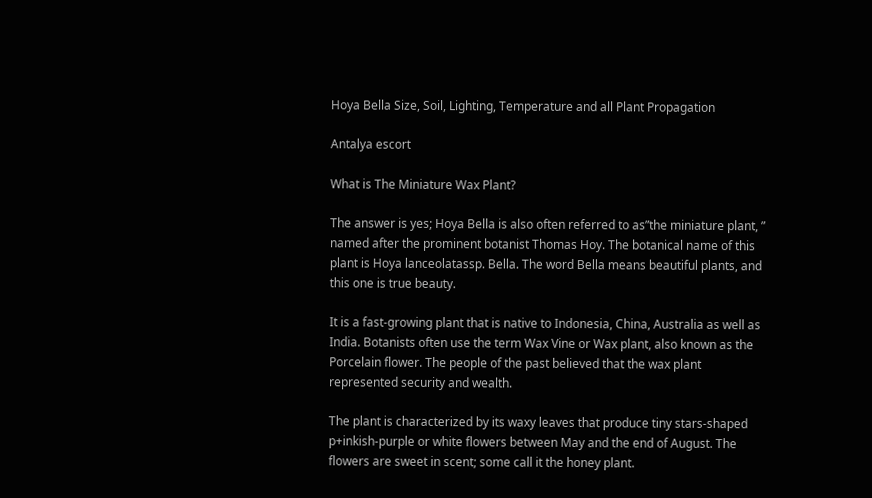Hoya Bella Size, Soil, Lighting, Temperature and all Plant Propagation

Antalya escort

What is The Miniature Wax Plant?

The answer is yes; Hoya Bella is also often referred to as”the miniature plant, ” named after the prominent botanist Thomas Hoy. The botanical name of this plant is Hoya lanceolatassp. Bella. The word Bella means beautiful plants, and this one is true beauty.

It is a fast-growing plant that is native to Indonesia, China, Australia as well as India. Botanists often use the term Wax Vine or Wax plant, also known as the Porcelain flower. The people of the past believed that the wax plant represented security and wealth.

The plant is characterized by its waxy leaves that produce tiny stars-shaped p+inkish-purple or white flowers between May and the end of August. The flowers are sweet in scent; some call it the honey plant.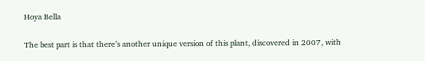Hoya Bella

The best part is that there’s another unique version of this plant, discovered in 2007, with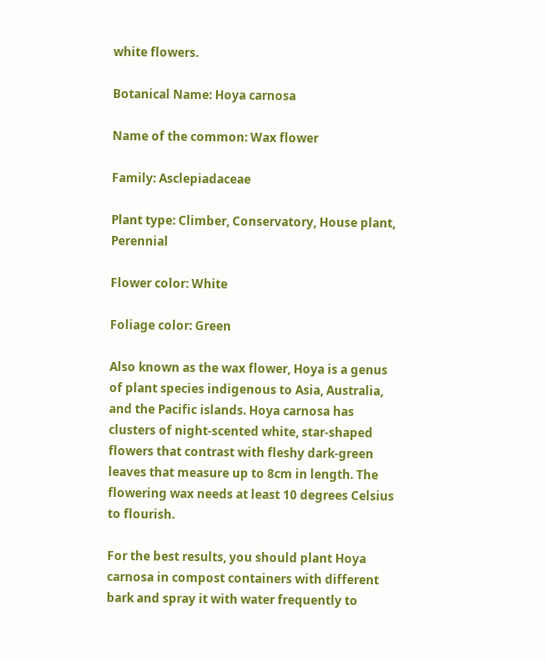white flowers.

Botanical Name: Hoya carnosa

Name of the common: Wax flower

Family: Asclepiadaceae

Plant type: Climber, Conservatory, House plant, Perennial

Flower color: White

Foliage color: Green

Also known as the wax flower, Hoya is a genus of plant species indigenous to Asia, Australia, and the Pacific islands. Hoya carnosa has clusters of night-scented white, star-shaped flowers that contrast with fleshy dark-green leaves that measure up to 8cm in length. The flowering wax needs at least 10 degrees Celsius to flourish.

For the best results, you should plant Hoya carnosa in compost containers with different bark and spray it with water frequently to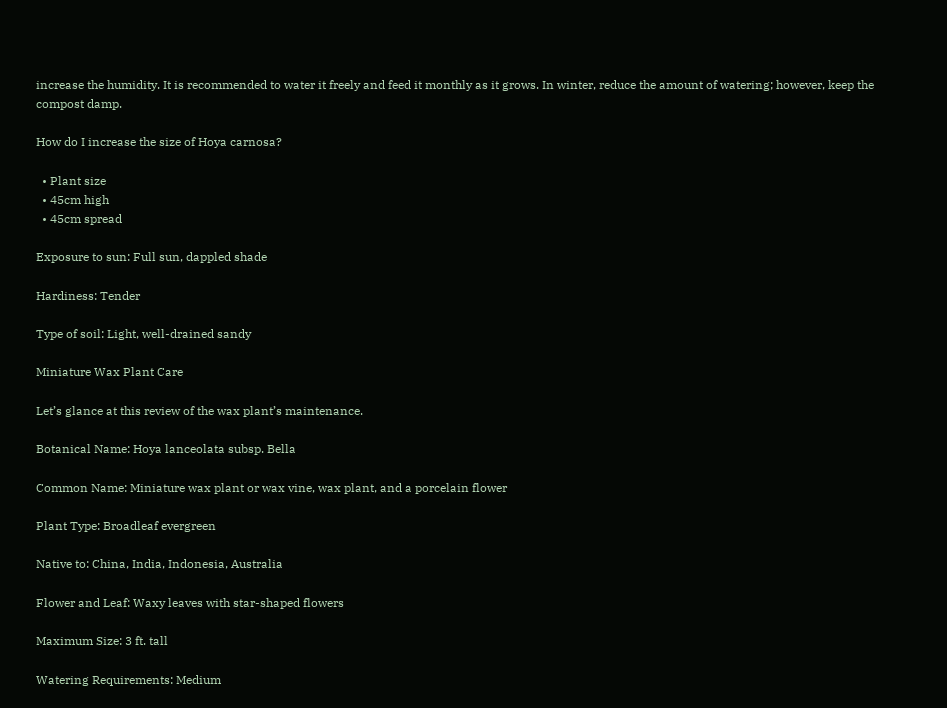increase the humidity. It is recommended to water it freely and feed it monthly as it grows. In winter, reduce the amount of watering; however, keep the compost damp.

How do I increase the size of Hoya carnosa?

  • Plant size
  • 45cm high
  • 45cm spread

Exposure to sun: Full sun, dappled shade

Hardiness: Tender

Type of soil: Light, well-drained sandy

Miniature Wax Plant Care

Let’s glance at this review of the wax plant’s maintenance.

Botanical Name: Hoya lanceolata subsp. Bella

Common Name: Miniature wax plant or wax vine, wax plant, and a porcelain flower

Plant Type: Broadleaf evergreen

Native to: China, India, Indonesia, Australia

Flower and Leaf: Waxy leaves with star-shaped flowers

Maximum Size: 3 ft. tall

Watering Requirements: Medium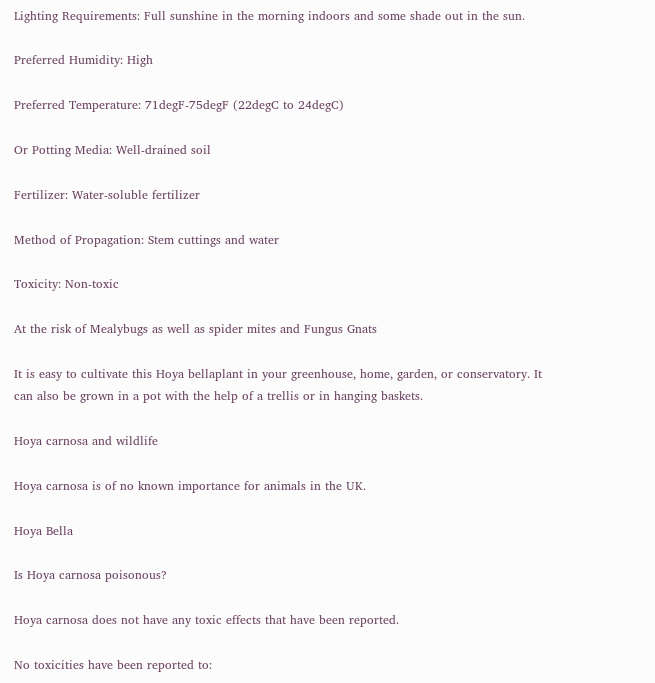Lighting Requirements: Full sunshine in the morning indoors and some shade out in the sun.

Preferred Humidity: High

Preferred Temperature: 71degF-75degF (22degC to 24degC)

Or Potting Media: Well-drained soil

Fertilizer: Water-soluble fertilizer

Method of Propagation: Stem cuttings and water

Toxicity: Non-toxic

At the risk of Mealybugs as well as spider mites and Fungus Gnats

It is easy to cultivate this Hoya bellaplant in your greenhouse, home, garden, or conservatory. It can also be grown in a pot with the help of a trellis or in hanging baskets.

Hoya carnosa and wildlife

Hoya carnosa is of no known importance for animals in the UK.

Hoya Bella

Is Hoya carnosa poisonous?

Hoya carnosa does not have any toxic effects that have been reported.

No toxicities have been reported to: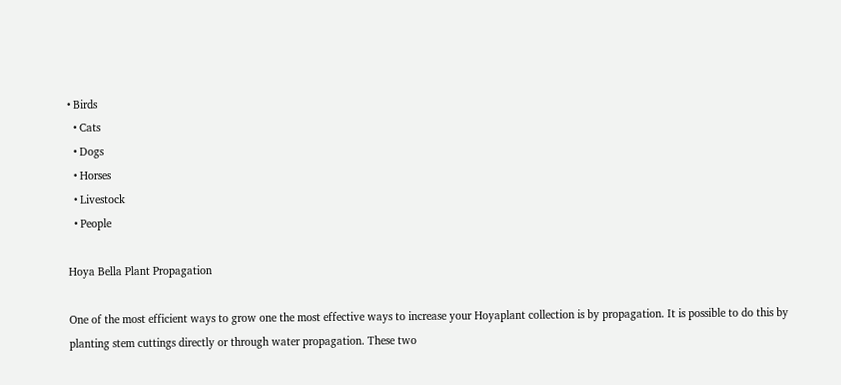• Birds
  • Cats
  • Dogs
  • Horses
  • Livestock
  • People

Hoya Bella Plant Propagation

One of the most efficient ways to grow one the most effective ways to increase your Hoyaplant collection is by propagation. It is possible to do this by planting stem cuttings directly or through water propagation. These two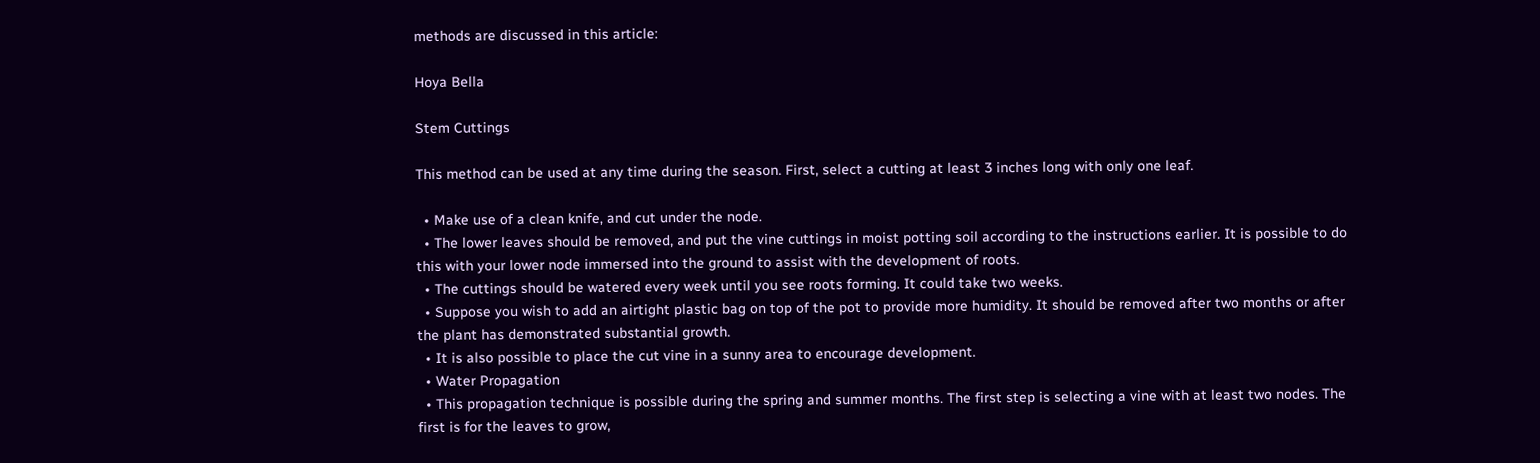methods are discussed in this article:

Hoya Bella

Stem Cuttings

This method can be used at any time during the season. First, select a cutting at least 3 inches long with only one leaf.

  • Make use of a clean knife, and cut under the node.
  • The lower leaves should be removed, and put the vine cuttings in moist potting soil according to the instructions earlier. It is possible to do this with your lower node immersed into the ground to assist with the development of roots.
  • The cuttings should be watered every week until you see roots forming. It could take two weeks.
  • Suppose you wish to add an airtight plastic bag on top of the pot to provide more humidity. It should be removed after two months or after the plant has demonstrated substantial growth.
  • It is also possible to place the cut vine in a sunny area to encourage development.
  • Water Propagation
  • This propagation technique is possible during the spring and summer months. The first step is selecting a vine with at least two nodes. The first is for the leaves to grow,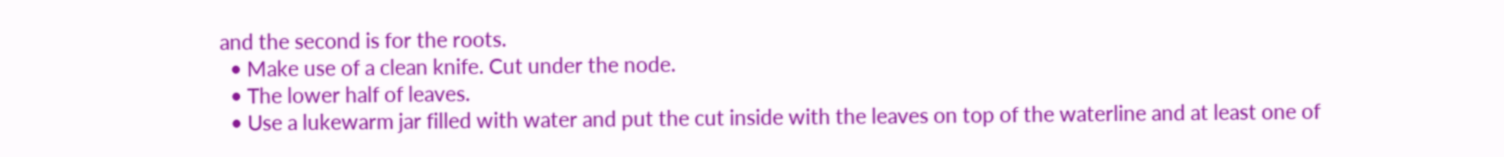and the second is for the roots.
  • Make use of a clean knife. Cut under the node.
  • The lower half of leaves.
  • Use a lukewarm jar filled with water and put the cut inside with the leaves on top of the waterline and at least one of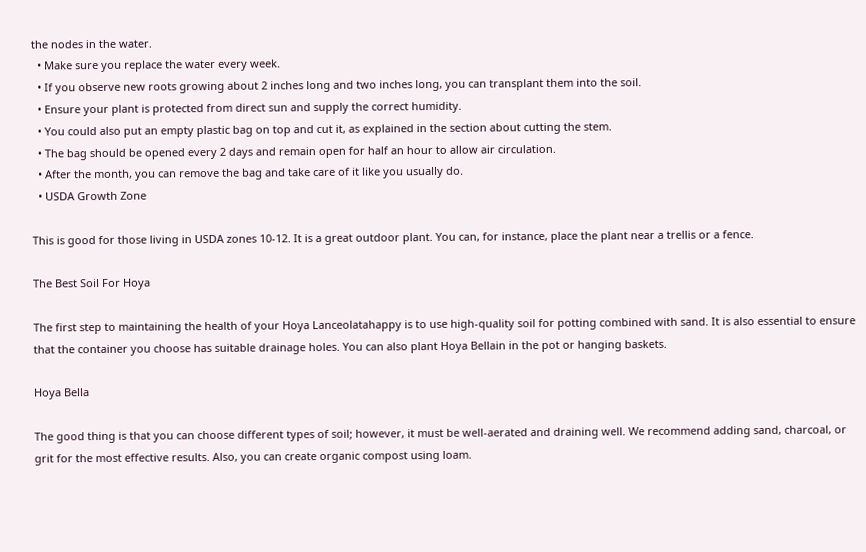the nodes in the water.
  • Make sure you replace the water every week.
  • If you observe new roots growing about 2 inches long and two inches long, you can transplant them into the soil.
  • Ensure your plant is protected from direct sun and supply the correct humidity.
  • You could also put an empty plastic bag on top and cut it, as explained in the section about cutting the stem.
  • The bag should be opened every 2 days and remain open for half an hour to allow air circulation.
  • After the month, you can remove the bag and take care of it like you usually do.
  • USDA Growth Zone

This is good for those living in USDA zones 10-12. It is a great outdoor plant. You can, for instance, place the plant near a trellis or a fence.

The Best Soil For Hoya

The first step to maintaining the health of your Hoya Lanceolatahappy is to use high-quality soil for potting combined with sand. It is also essential to ensure that the container you choose has suitable drainage holes. You can also plant Hoya Bellain in the pot or hanging baskets.

Hoya Bella

The good thing is that you can choose different types of soil; however, it must be well-aerated and draining well. We recommend adding sand, charcoal, or grit for the most effective results. Also, you can create organic compost using loam.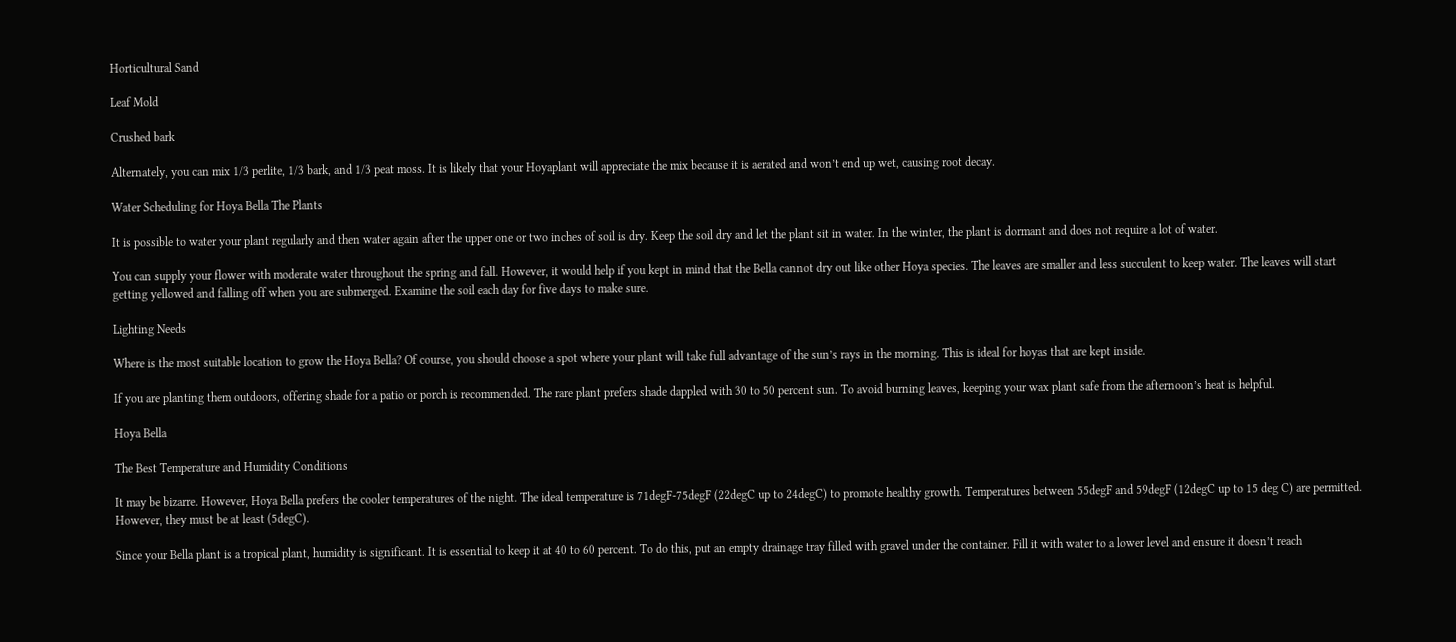Horticultural Sand

Leaf Mold

Crushed bark

Alternately, you can mix 1/3 perlite, 1/3 bark, and 1/3 peat moss. It is likely that your Hoyaplant will appreciate the mix because it is aerated and won’t end up wet, causing root decay.

Water Scheduling for Hoya Bella The Plants

It is possible to water your plant regularly and then water again after the upper one or two inches of soil is dry. Keep the soil dry and let the plant sit in water. In the winter, the plant is dormant and does not require a lot of water.

You can supply your flower with moderate water throughout the spring and fall. However, it would help if you kept in mind that the Bella cannot dry out like other Hoya species. The leaves are smaller and less succulent to keep water. The leaves will start getting yellowed and falling off when you are submerged. Examine the soil each day for five days to make sure.

Lighting Needs

Where is the most suitable location to grow the Hoya Bella? Of course, you should choose a spot where your plant will take full advantage of the sun’s rays in the morning. This is ideal for hoyas that are kept inside.

If you are planting them outdoors, offering shade for a patio or porch is recommended. The rare plant prefers shade dappled with 30 to 50 percent sun. To avoid burning leaves, keeping your wax plant safe from the afternoon’s heat is helpful.

Hoya Bella

The Best Temperature and Humidity Conditions

It may be bizarre. However, Hoya Bella prefers the cooler temperatures of the night. The ideal temperature is 71degF-75degF (22degC up to 24degC) to promote healthy growth. Temperatures between 55degF and 59degF (12degC up to 15 deg C) are permitted. However, they must be at least (5degC).

Since your Bella plant is a tropical plant, humidity is significant. It is essential to keep it at 40 to 60 percent. To do this, put an empty drainage tray filled with gravel under the container. Fill it with water to a lower level and ensure it doesn’t reach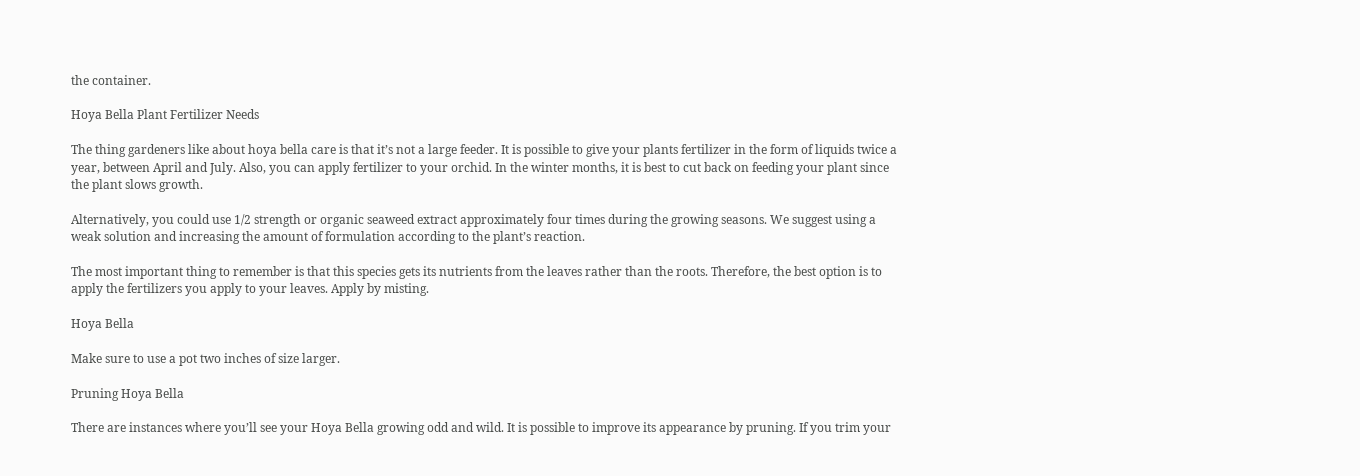the container.

Hoya Bella Plant Fertilizer Needs

The thing gardeners like about hoya bella care is that it’s not a large feeder. It is possible to give your plants fertilizer in the form of liquids twice a year, between April and July. Also, you can apply fertilizer to your orchid. In the winter months, it is best to cut back on feeding your plant since the plant slows growth.

Alternatively, you could use 1/2 strength or organic seaweed extract approximately four times during the growing seasons. We suggest using a weak solution and increasing the amount of formulation according to the plant’s reaction.

The most important thing to remember is that this species gets its nutrients from the leaves rather than the roots. Therefore, the best option is to apply the fertilizers you apply to your leaves. Apply by misting.

Hoya Bella

Make sure to use a pot two inches of size larger.

Pruning Hoya Bella

There are instances where you’ll see your Hoya Bella growing odd and wild. It is possible to improve its appearance by pruning. If you trim your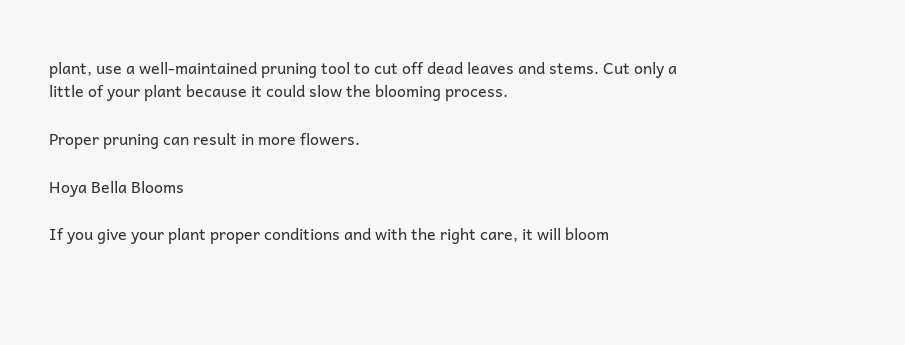plant, use a well-maintained pruning tool to cut off dead leaves and stems. Cut only a little of your plant because it could slow the blooming process.

Proper pruning can result in more flowers.

Hoya Bella Blooms

If you give your plant proper conditions and with the right care, it will bloom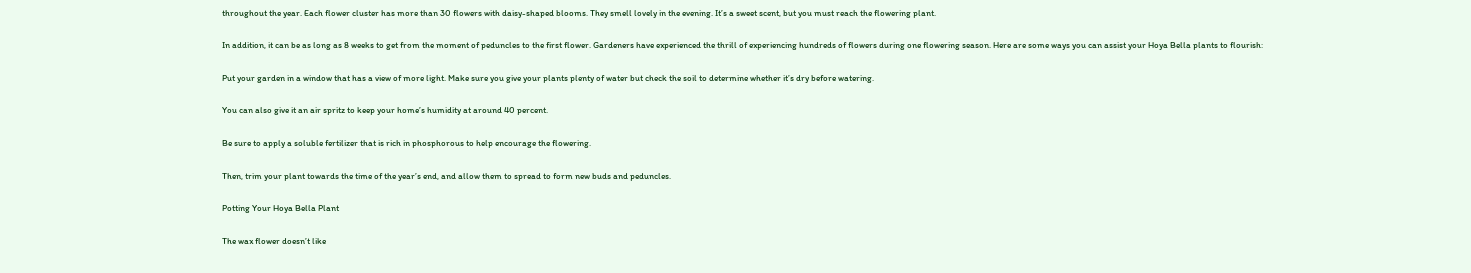throughout the year. Each flower cluster has more than 30 flowers with daisy-shaped blooms. They smell lovely in the evening. It’s a sweet scent, but you must reach the flowering plant.

In addition, it can be as long as 8 weeks to get from the moment of peduncles to the first flower. Gardeners have experienced the thrill of experiencing hundreds of flowers during one flowering season. Here are some ways you can assist your Hoya Bella plants to flourish:

Put your garden in a window that has a view of more light. Make sure you give your plants plenty of water but check the soil to determine whether it’s dry before watering.

You can also give it an air spritz to keep your home’s humidity at around 40 percent.

Be sure to apply a soluble fertilizer that is rich in phosphorous to help encourage the flowering.

Then, trim your plant towards the time of the year’s end, and allow them to spread to form new buds and peduncles.

Potting Your Hoya Bella Plant

The wax flower doesn’t like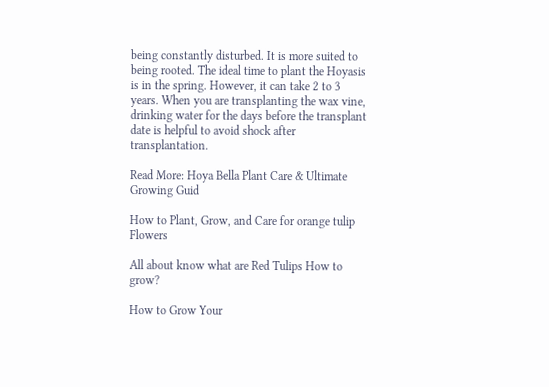being constantly disturbed. It is more suited to being rooted. The ideal time to plant the Hoyasis is in the spring. However, it can take 2 to 3 years. When you are transplanting the wax vine, drinking water for the days before the transplant date is helpful to avoid shock after transplantation.

Read More: Hoya Bella Plant Care & Ultimate Growing Guid

How to Plant, Grow, and Care for orange tulip Flowers

All about know what are Red Tulips How to grow?

How to Grow Your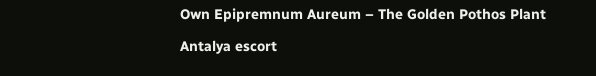Own Epipremnum Aureum – The Golden Pothos Plant

Antalya escort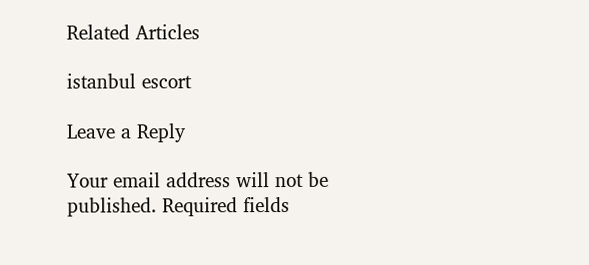Related Articles

istanbul escort

Leave a Reply

Your email address will not be published. Required fields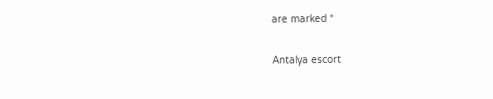are marked *

Antalya escort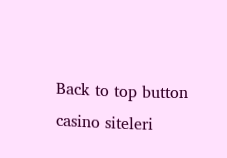Back to top button
casino siteleri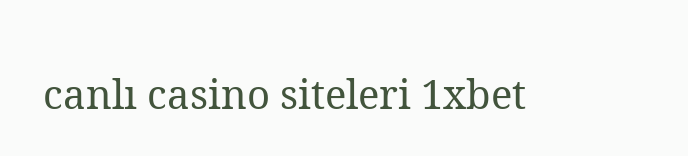canlı casino siteleri 1xbet